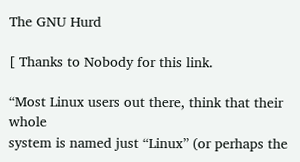The GNU Hurd

[ Thanks to Nobody for this link.

“Most Linux users out there, think that their whole
system is named just “Linux” (or perhaps the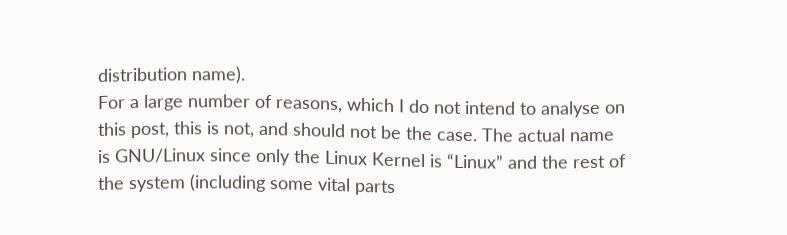distribution name).
For a large number of reasons, which I do not intend to analyse on
this post, this is not, and should not be the case. The actual name
is GNU/Linux since only the Linux Kernel is “Linux” and the rest of
the system (including some vital parts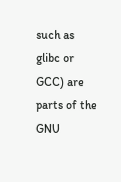such as glibc or GCC) are
parts of the GNU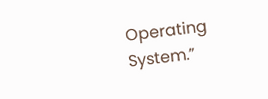Operating System.”